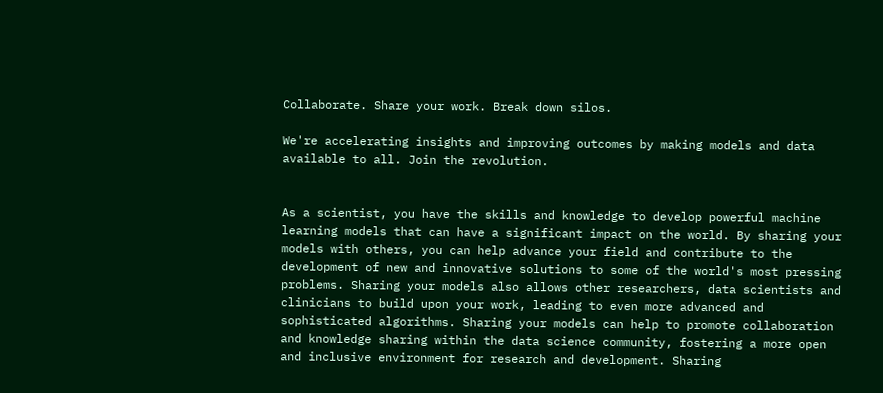Collaborate. Share your work. Break down silos.

We're accelerating insights and improving outcomes by making models and data available to all. Join the revolution.


As a scientist, you have the skills and knowledge to develop powerful machine learning models that can have a significant impact on the world. By sharing your models with others, you can help advance your field and contribute to the development of new and innovative solutions to some of the world's most pressing problems. Sharing your models also allows other researchers, data scientists and clinicians to build upon your work, leading to even more advanced and sophisticated algorithms. Sharing your models can help to promote collaboration and knowledge sharing within the data science community, fostering a more open and inclusive environment for research and development. Sharing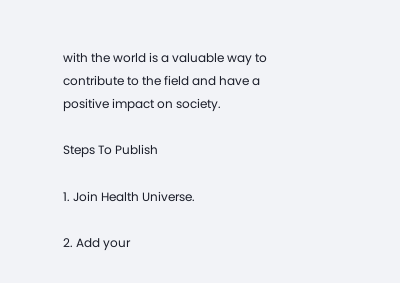with the world is a valuable way to contribute to the field and have a positive impact on society.

Steps To Publish

1. Join Health Universe.

2. Add your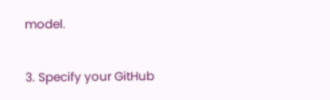model.

3. Specify your GitHub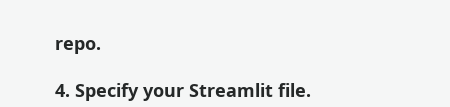repo.

4. Specify your Streamlit file.